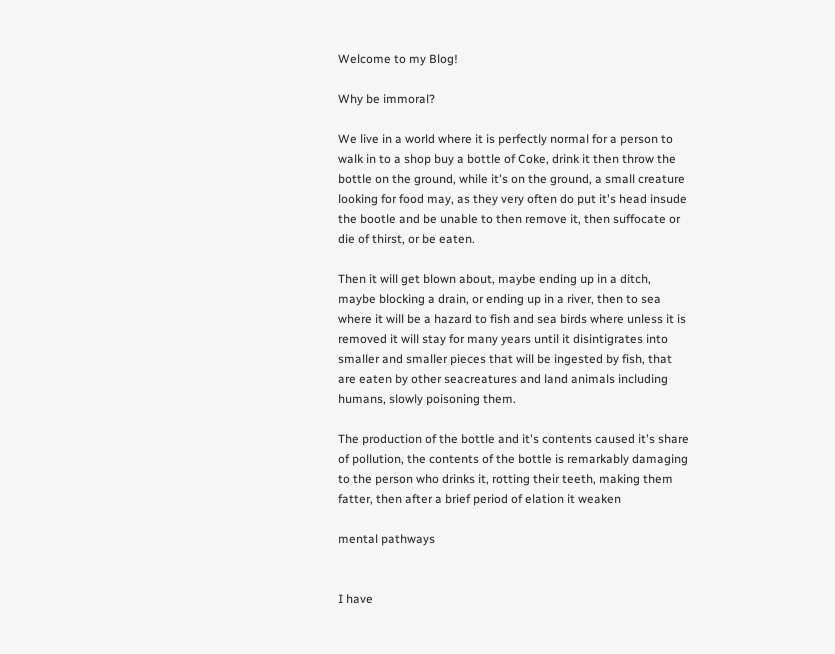Welcome to my Blog!

Why be immoral?

We live in a world where it is perfectly normal for a person to walk in to a shop buy a bottle of Coke, drink it then throw the bottle on the ground, while it's on the ground, a small creature looking for food may, as they very often do put it's head insude the bootle and be unable to then remove it, then suffocate or die of thirst, or be eaten.

Then it will get blown about, maybe ending up in a ditch, maybe blocking a drain, or ending up in a river, then to sea where it will be a hazard to fish and sea birds where unless it is removed it will stay for many years until it disintigrates into smaller and smaller pieces that will be ingested by fish, that are eaten by other seacreatures and land animals including humans, slowly poisoning them.

The production of the bottle and it's contents caused it's share of pollution, the contents of the bottle is remarkably damaging to the person who drinks it, rotting their teeth, making them fatter, then after a brief period of elation it weaken

mental pathways


I have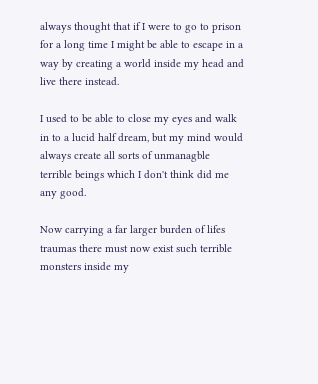always thought that if I were to go to prison for a long time I might be able to escape in a way by creating a world inside my head and live there instead.

I used to be able to close my eyes and walk in to a lucid half dream, but my mind would always create all sorts of unmanagble terrible beings which I don't think did me any good.

Now carrying a far larger burden of lifes traumas there must now exist such terrible monsters inside my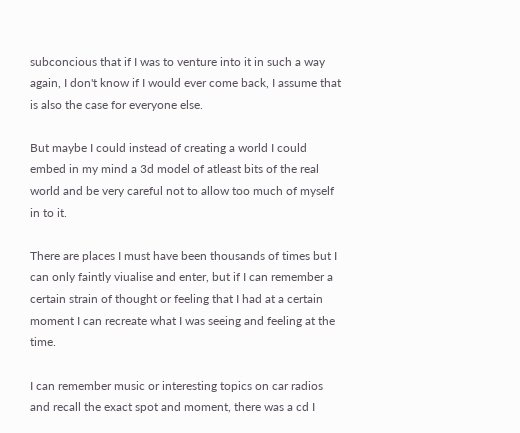subconcious that if I was to venture into it in such a way again, I don't know if I would ever come back, I assume that is also the case for everyone else.

But maybe I could instead of creating a world I could embed in my mind a 3d model of atleast bits of the real world and be very careful not to allow too much of myself in to it.

There are places I must have been thousands of times but I can only faintly viualise and enter, but if I can remember a certain strain of thought or feeling that I had at a certain moment I can recreate what I was seeing and feeling at the time.

I can remember music or interesting topics on car radios and recall the exact spot and moment, there was a cd I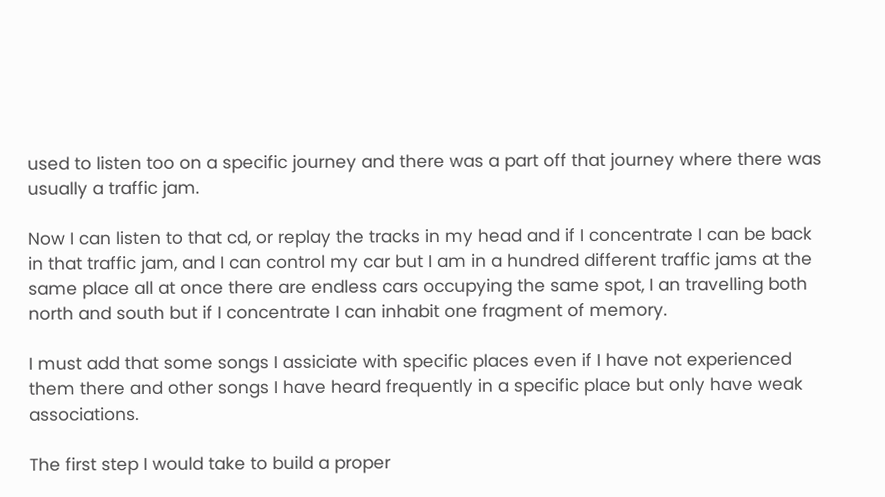used to listen too on a specific journey and there was a part off that journey where there was usually a traffic jam.

Now I can listen to that cd, or replay the tracks in my head and if I concentrate I can be back in that traffic jam, and I can control my car but I am in a hundred different traffic jams at the same place all at once there are endless cars occupying the same spot, I an travelling both north and south but if I concentrate I can inhabit one fragment of memory.

I must add that some songs I assiciate with specific places even if I have not experienced them there and other songs I have heard frequently in a specific place but only have weak associations.

The first step I would take to build a proper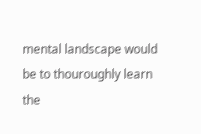mental landscape would be to thouroughly learn the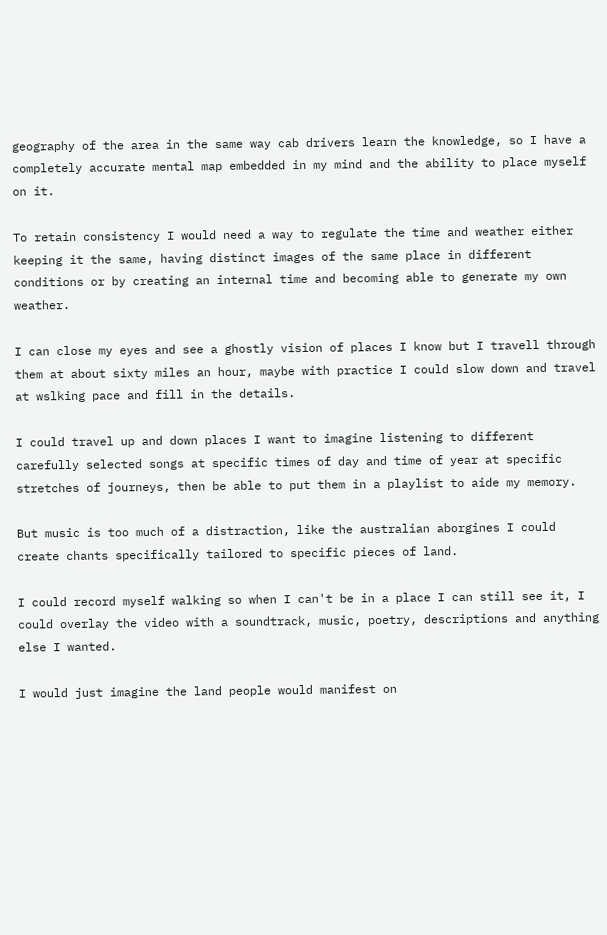geography of the area in the same way cab drivers learn the knowledge, so I have a completely accurate mental map embedded in my mind and the ability to place myself on it.

To retain consistency I would need a way to regulate the time and weather either keeping it the same, having distinct images of the same place in different conditions or by creating an internal time and becoming able to generate my own weather.

I can close my eyes and see a ghostly vision of places I know but I travell through them at about sixty miles an hour, maybe with practice I could slow down and travel at wslking pace and fill in the details.

I could travel up and down places I want to imagine listening to different carefully selected songs at specific times of day and time of year at specific stretches of journeys, then be able to put them in a playlist to aide my memory.

But music is too much of a distraction, like the australian aborgines I could create chants specifically tailored to specific pieces of land.

I could record myself walking so when I can't be in a place I can still see it, I could overlay the video with a soundtrack, music, poetry, descriptions and anything else I wanted.

I would just imagine the land people would manifest on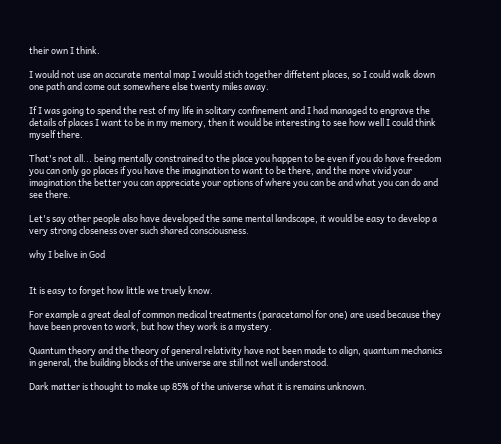their own I think.

I would not use an accurate mental map I would stich together diffetent places, so I could walk down one path and come out somewhere else twenty miles away.

If I was going to spend the rest of my life in solitary confinement and I had managed to engrave the details of places I want to be in my memory, then it would be interesting to see how well I could think myself there.

That's not all... being mentally constrained to the place you happen to be even if you do have freedom you can only go places if you have the imagination to want to be there, and the more vivid your imagination the better you can appreciate your options of where you can be and what you can do and see there.

Let's say other people also have developed the same mental landscape, it would be easy to develop a very strong closeness over such shared consciousness.

why I belive in God


It is easy to forget how little we truely know.

For example a great deal of common medical treatments (paracetamol for one) are used because they have been proven to work, but how they work is a mystery.

Quantum theory and the theory of general relativity have not been made to align, quantum mechanics in general, the building blocks of the universe are still not well understood.

Dark matter is thought to make up 85% of the universe what it is remains unknown.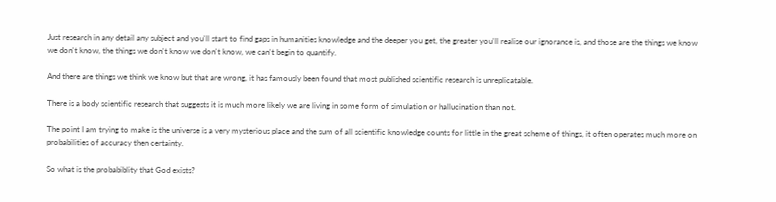Just research in any detail any subject and you'll start to find gaps in humanities knowledge and the deeper you get, the greater you'll realise our ignorance is, and those are the things we know we don't know, the things we don't know we don't know, we can't begin to quantify.

And there are things we think we know but that are wrong, it has famously been found that most published scientific research is unreplicatable.

There is a body scientific research that suggests it is much more likely we are living in some form of simulation or hallucination than not.

The point I am trying to make is the universe is a very mysterious place and the sum of all scientific knowledge counts for little in the great scheme of things, it often operates much more on probabilities of accuracy then certainty.

So what is the probabiblity that God exists?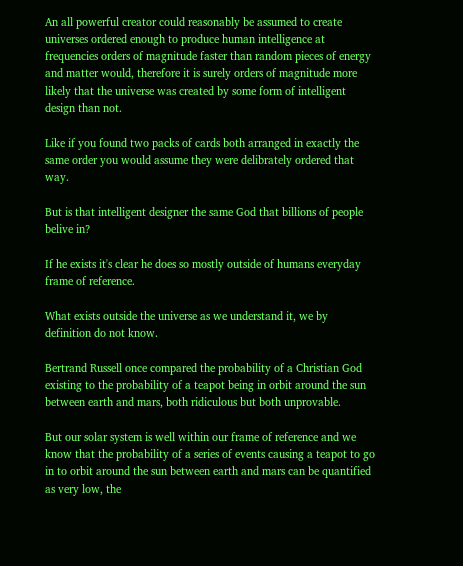An all powerful creator could reasonably be assumed to create universes ordered enough to produce human intelligence at frequencies orders of magnitude faster than random pieces of energy and matter would, therefore it is surely orders of magnitude more likely that the universe was created by some form of intelligent design than not.

Like if you found two packs of cards both arranged in exactly the same order you would assume they were delibrately ordered that way.

But is that intelligent designer the same God that billions of people belive in?

If he exists it's clear he does so mostly outside of humans everyday frame of reference.

What exists outside the universe as we understand it, we by definition do not know.

Bertrand Russell once compared the probability of a Christian God existing to the probability of a teapot being in orbit around the sun between earth and mars, both ridiculous but both unprovable.

But our solar system is well within our frame of reference and we know that the probability of a series of events causing a teapot to go in to orbit around the sun between earth and mars can be quantified as very low, the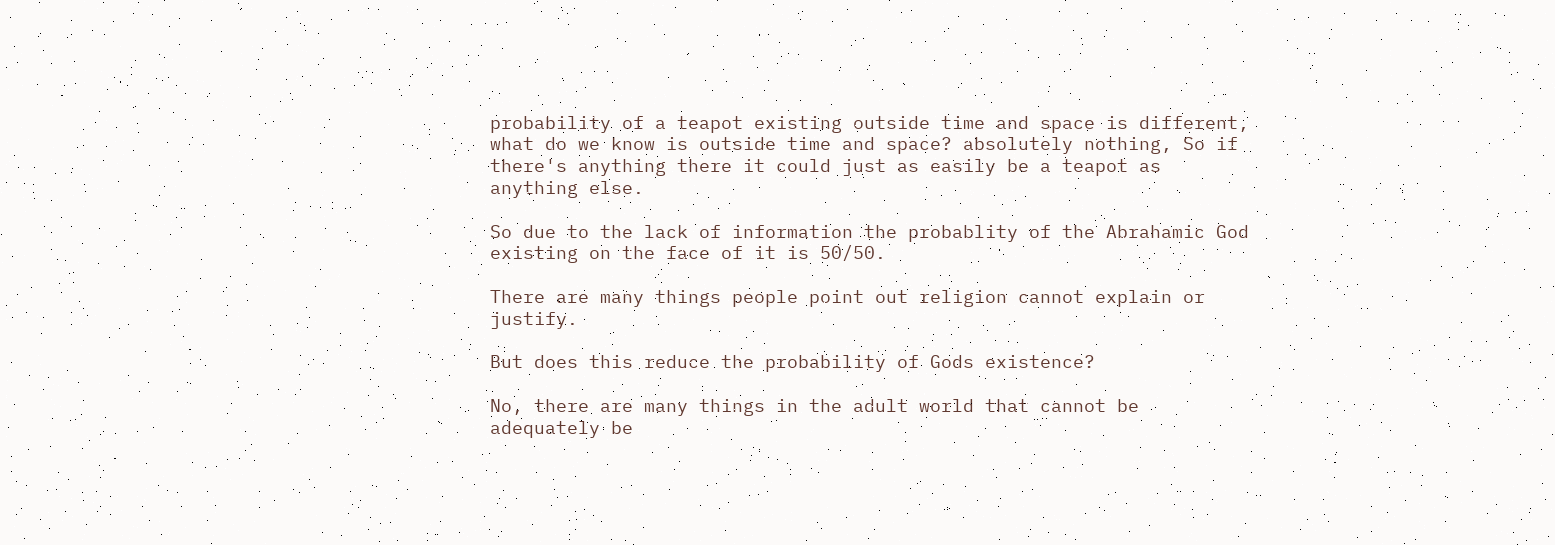probability of a teapot existing outside time and space is different, what do we know is outside time and space? absolutely nothing, So if there's anything there it could just as easily be a teapot as anything else.

So due to the lack of information the probablity of the Abrahamic God existing on the face of it is 50/50.

There are many things people point out religion cannot explain or justify.

But does this reduce the probability of Gods existence?

No, there are many things in the adult world that cannot be adequately be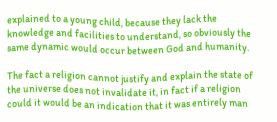explained to a young child, because they lack the knowledge and facilities to understand, so obviously the same dynamic would occur between God and humanity.

The fact a religion cannot justify and explain the state of the universe does not invalidate it, in fact if a religion could it would be an indication that it was entirely man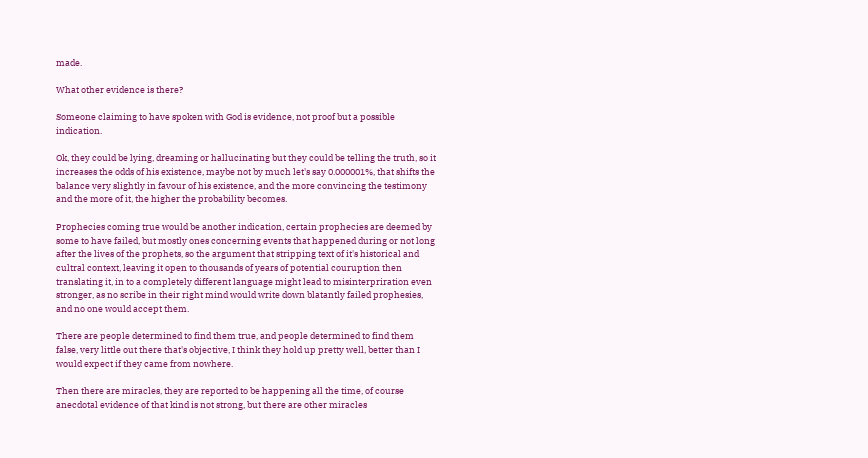made.

What other evidence is there?

Someone claiming to have spoken with God is evidence, not proof but a possible indication.

Ok, they could be lying, dreaming or hallucinating but they could be telling the truth, so it increases the odds of his existence, maybe not by much let's say 0.000001%, that shifts the balance very slightly in favour of his existence, and the more convincing the testimony and the more of it, the higher the probability becomes.

Prophecies coming true would be another indication, certain prophecies are deemed by some to have failed, but mostly ones concerning events that happened during or not long after the lives of the prophets, so the argument that stripping text of it's historical and cultral context, leaving it open to thousands of years of potential couruption then translating it, in to a completely different language might lead to misinterpriration even stronger, as no scribe in their right mind would write down blatantly failed prophesies, and no one would accept them.

There are people determined to find them true, and people determined to find them false, very little out there that's objective, I think they hold up pretty well, better than I would expect if they came from nowhere.

Then there are miracles, they are reported to be happening all the time, of course anecdotal evidence of that kind is not strong, but there are other miracles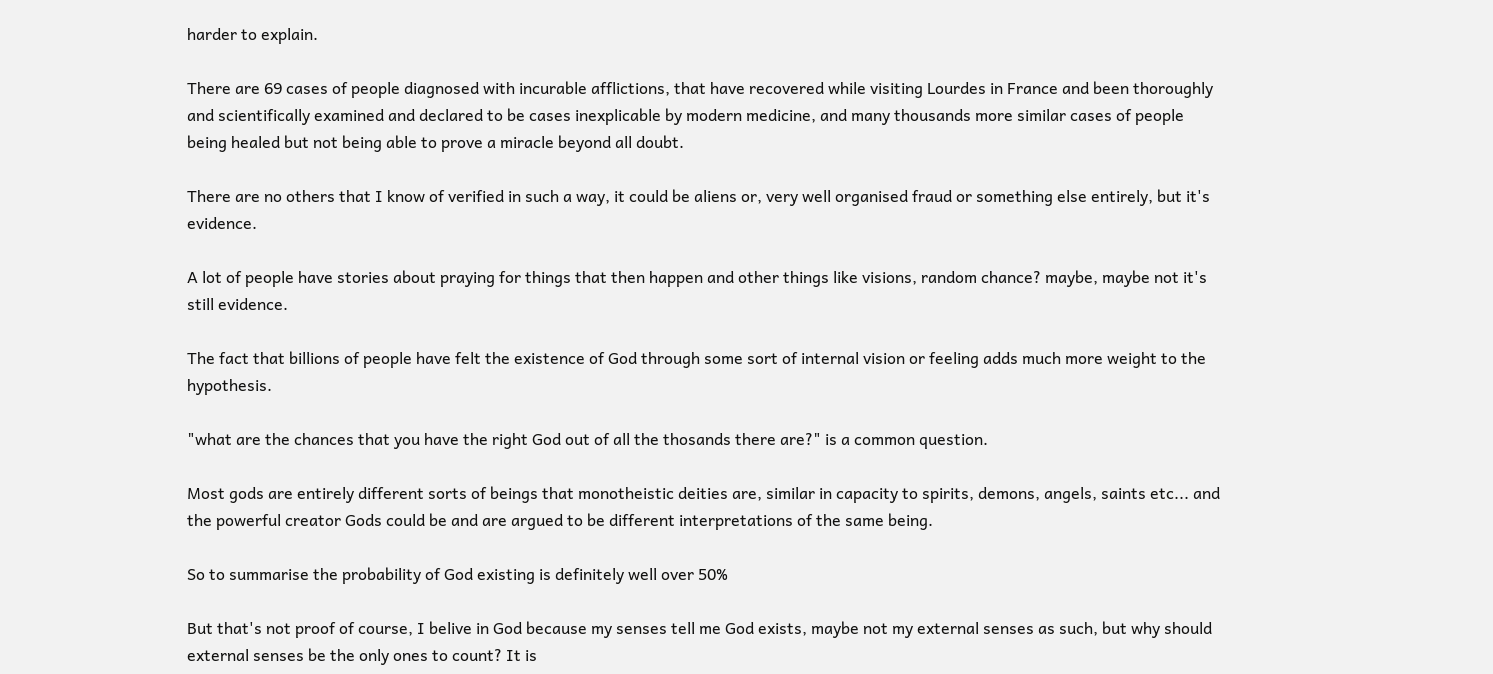harder to explain.

There are 69 cases of people diagnosed with incurable afflictions, that have recovered while visiting Lourdes in France and been thoroughly and scientifically examined and declared to be cases inexplicable by modern medicine, and many thousands more similar cases of people being healed but not being able to prove a miracle beyond all doubt.

There are no others that I know of verified in such a way, it could be aliens or, very well organised fraud or something else entirely, but it's evidence.

A lot of people have stories about praying for things that then happen and other things like visions, random chance? maybe, maybe not it's still evidence.

The fact that billions of people have felt the existence of God through some sort of internal vision or feeling adds much more weight to the hypothesis.

"what are the chances that you have the right God out of all the thosands there are?" is a common question.

Most gods are entirely different sorts of beings that monotheistic deities are, similar in capacity to spirits, demons, angels, saints etc... and the powerful creator Gods could be and are argued to be different interpretations of the same being.

So to summarise the probability of God existing is definitely well over 50%

But that's not proof of course, I belive in God because my senses tell me God exists, maybe not my external senses as such, but why should external senses be the only ones to count? It is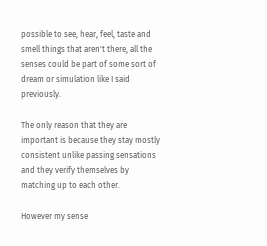possible to see, hear, feel, taste and smell things that aren't there, all the senses could be part of some sort of dream or simulation like I said previously.

The only reason that they are important is because they stay mostly consistent unlike passing sensations and they verify themselves by matching up to each other.

However my sense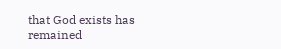that God exists has remained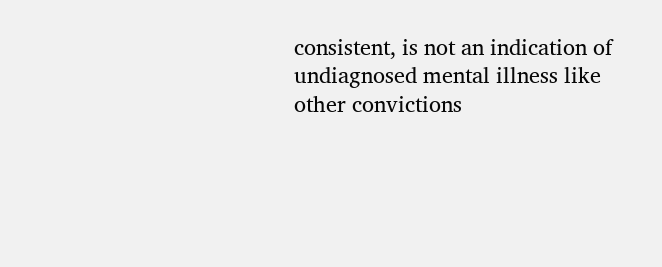consistent, is not an indication of undiagnosed mental illness like other convictions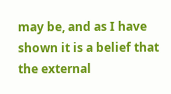may be, and as I have shown it is a belief that the external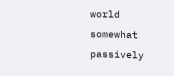world somewhat passively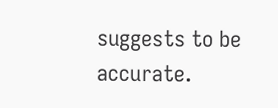suggests to be accurate.